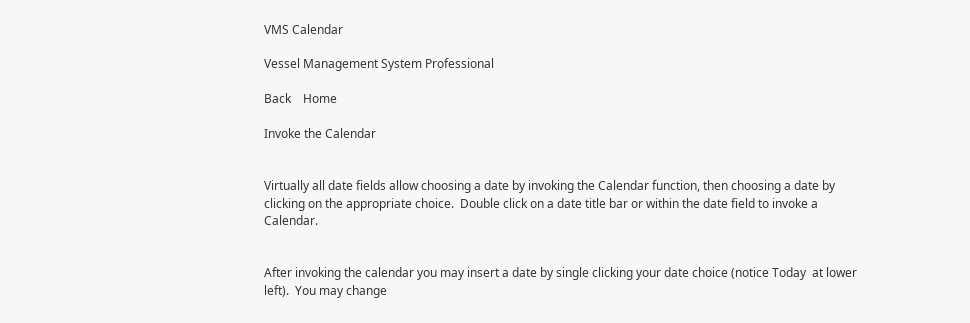VMS Calendar

Vessel Management System Professional

Back    Home

Invoke the Calendar


Virtually all date fields allow choosing a date by invoking the Calendar function, then choosing a date by clicking on the appropriate choice.  Double click on a date title bar or within the date field to invoke a Calendar.


After invoking the calendar you may insert a date by single clicking your date choice (notice Today  at lower left).  You may change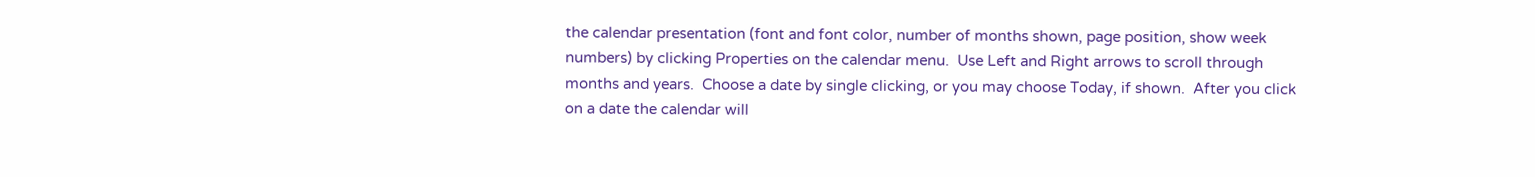the calendar presentation (font and font color, number of months shown, page position, show week numbers) by clicking Properties on the calendar menu.  Use Left and Right arrows to scroll through months and years.  Choose a date by single clicking, or you may choose Today, if shown.  After you click on a date the calendar will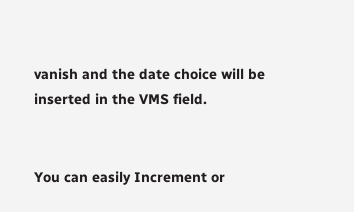vanish and the date choice will be inserted in the VMS field.


You can easily Increment or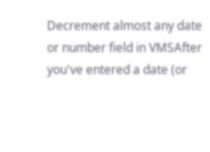Decrement almost any date or number field in VMSAfter you've entered a date (or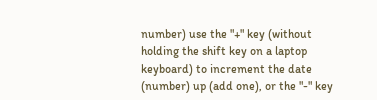number) use the "+" key (without holding the shift key on a laptop keyboard) to increment the date (number) up (add one), or the "-" key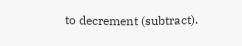to decrement (subtract).